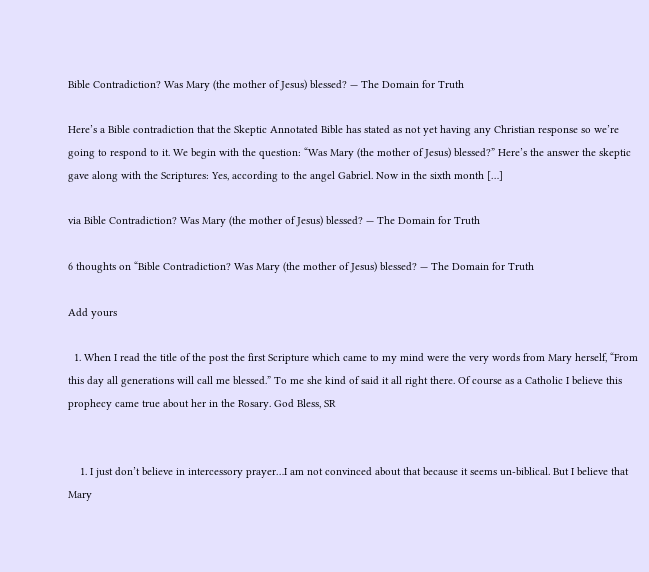Bible Contradiction? Was Mary (the mother of Jesus) blessed? — The Domain for Truth

Here’s a Bible contradiction that the Skeptic Annotated Bible has stated as not yet having any Christian response so we’re going to respond to it. We begin with the question: “Was Mary (the mother of Jesus) blessed?” Here’s the answer the skeptic gave along with the Scriptures: Yes, according to the angel Gabriel. Now in the sixth month […]

via Bible Contradiction? Was Mary (the mother of Jesus) blessed? — The Domain for Truth

6 thoughts on “Bible Contradiction? Was Mary (the mother of Jesus) blessed? — The Domain for Truth

Add yours

  1. When I read the title of the post the first Scripture which came to my mind were the very words from Mary herself, “From this day all generations will call me blessed.” To me she kind of said it all right there. Of course as a Catholic I believe this prophecy came true about her in the Rosary. God Bless, SR


    1. I just don’t believe in intercessory prayer…I am not convinced about that because it seems un-biblical. But I believe that Mary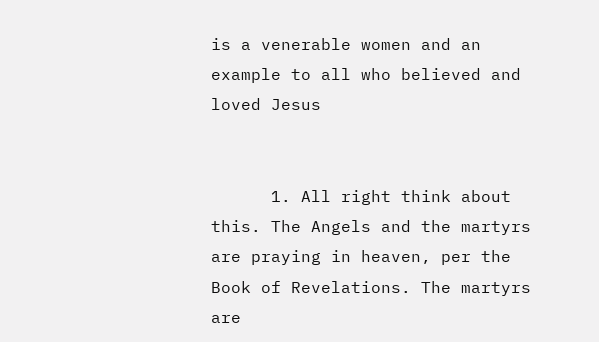is a venerable women and an example to all who believed and loved Jesus


      1. All right think about this. The Angels and the martyrs are praying in heaven, per the Book of Revelations. The martyrs are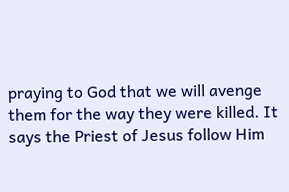praying to God that we will avenge them for the way they were killed. It says the Priest of Jesus follow Him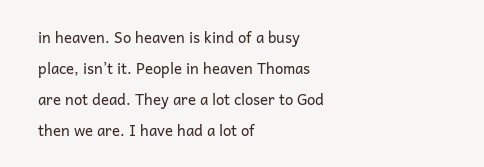in heaven. So heaven is kind of a busy place, isn’t it. People in heaven Thomas are not dead. They are a lot closer to God then we are. I have had a lot of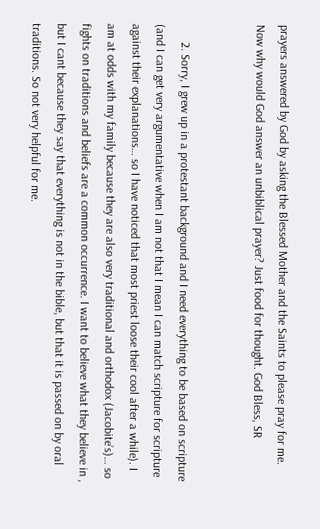prayers answered by God by asking the Blessed Mother and the Saints to please pray for me. Now why would God answer an unbiblical prayer? Just food for thought. God Bless, SR


      2. Sorry, I grew up in a protestant background and I need everything to be based on scripture (and I can get very argumentative when I am not that I mean I can match scripture for scripture against their explanations… so I have noticed that most priest loose their cool after a while). I am at odds with my family because they are also very traditional and orthodox (Jacobite’s)… so fights on traditions and beliefs are a common occurrence. I want to believe what they believe in , but I cant because they say that everything is not in the bible, but that it is passed on by oral traditions. So not very helpful for me.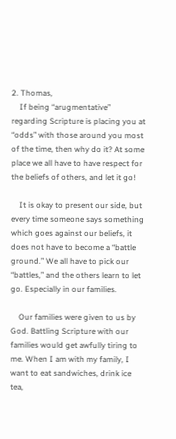2. Thomas,
    If being “arugmentative” regarding Scripture is placing you at “odds” with those around you most of the time, then why do it? At some place we all have to have respect for the beliefs of others, and let it go!

    It is okay to present our side, but every time someone says something which goes against our beliefs, it does not have to become a “battle ground.” We all have to pick our “battles,” and the others learn to let go. Especially in our families.

    Our families were given to us by God. Battling Scripture with our families would get awfully tiring to me. When I am with my family, I want to eat sandwiches, drink ice tea,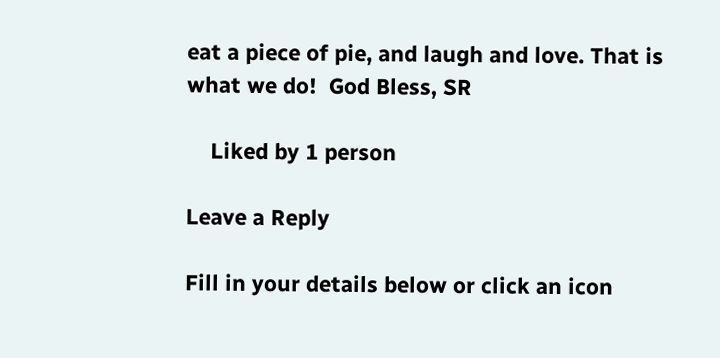eat a piece of pie, and laugh and love. That is what we do!  God Bless, SR

    Liked by 1 person

Leave a Reply

Fill in your details below or click an icon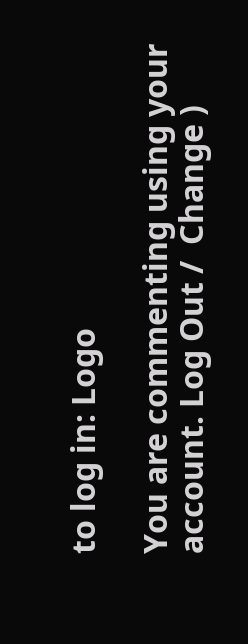to log in: Logo

You are commenting using your account. Log Out /  Change )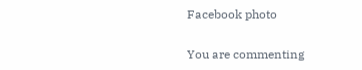Facebook photo

You are commenting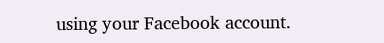using your Facebook account.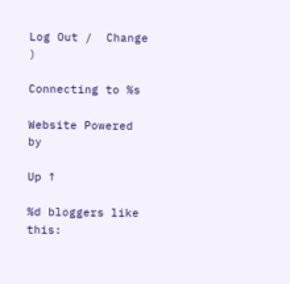Log Out /  Change )

Connecting to %s

Website Powered by

Up ↑

%d bloggers like this: